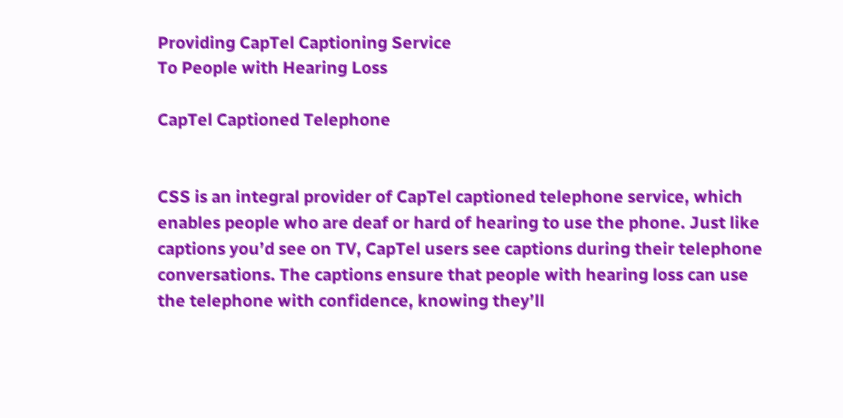Providing CapTel Captioning Service
To People with Hearing Loss

CapTel Captioned Telephone


CSS is an integral provider of CapTel captioned telephone service, which enables people who are deaf or hard of hearing to use the phone. Just like captions you’d see on TV, CapTel users see captions during their telephone conversations. The captions ensure that people with hearing loss can use the telephone with confidence, knowing they’ll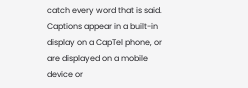catch every word that is said. Captions appear in a built-in display on a CapTel phone, or are displayed on a mobile device or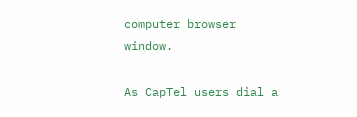computer browser window.

As CapTel users dial a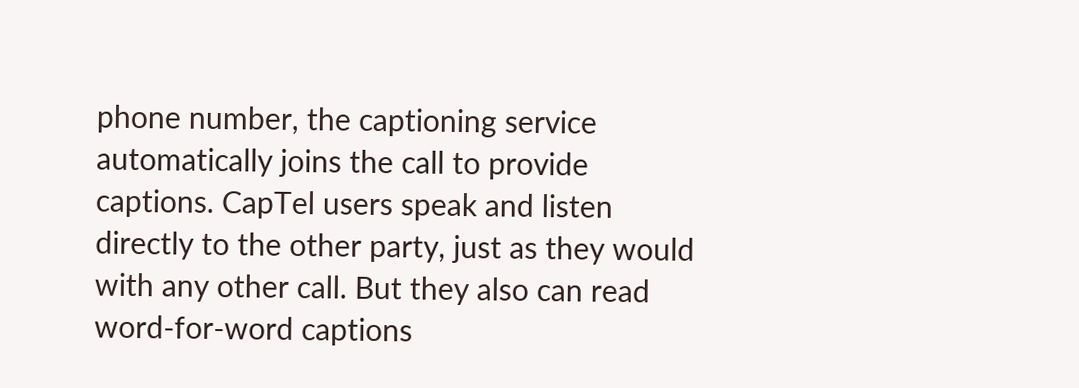phone number, the captioning service automatically joins the call to provide captions. CapTel users speak and listen directly to the other party, just as they would with any other call. But they also can read word-for-word captions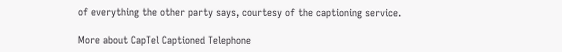of everything the other party says, courtesy of the captioning service.

More about CapTel Captioned Telephone